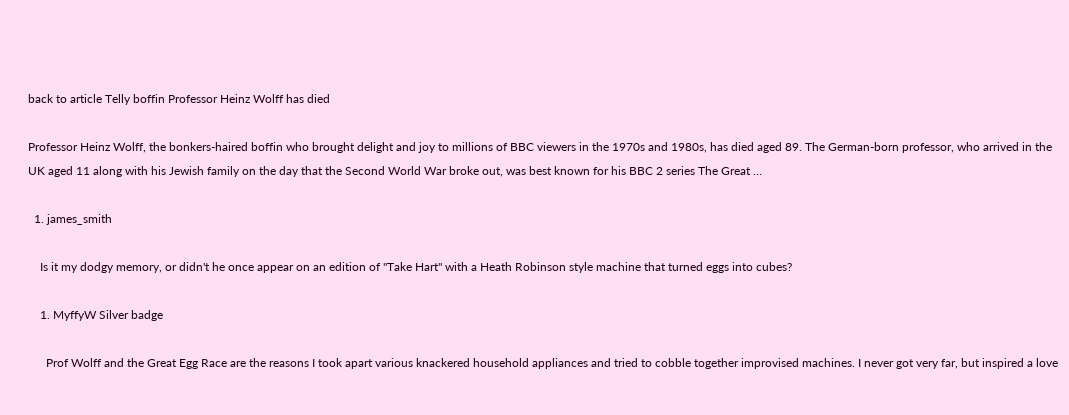back to article Telly boffin Professor Heinz Wolff has died

Professor Heinz Wolff, the bonkers-haired boffin who brought delight and joy to millions of BBC viewers in the 1970s and 1980s, has died aged 89. The German-born professor, who arrived in the UK aged 11 along with his Jewish family on the day that the Second World War broke out, was best known for his BBC 2 series The Great …

  1. james_smith

    Is it my dodgy memory, or didn't he once appear on an edition of "Take Hart" with a Heath Robinson style machine that turned eggs into cubes?

    1. MyffyW Silver badge

      Prof Wolff and the Great Egg Race are the reasons I took apart various knackered household appliances and tried to cobble together improvised machines. I never got very far, but inspired a love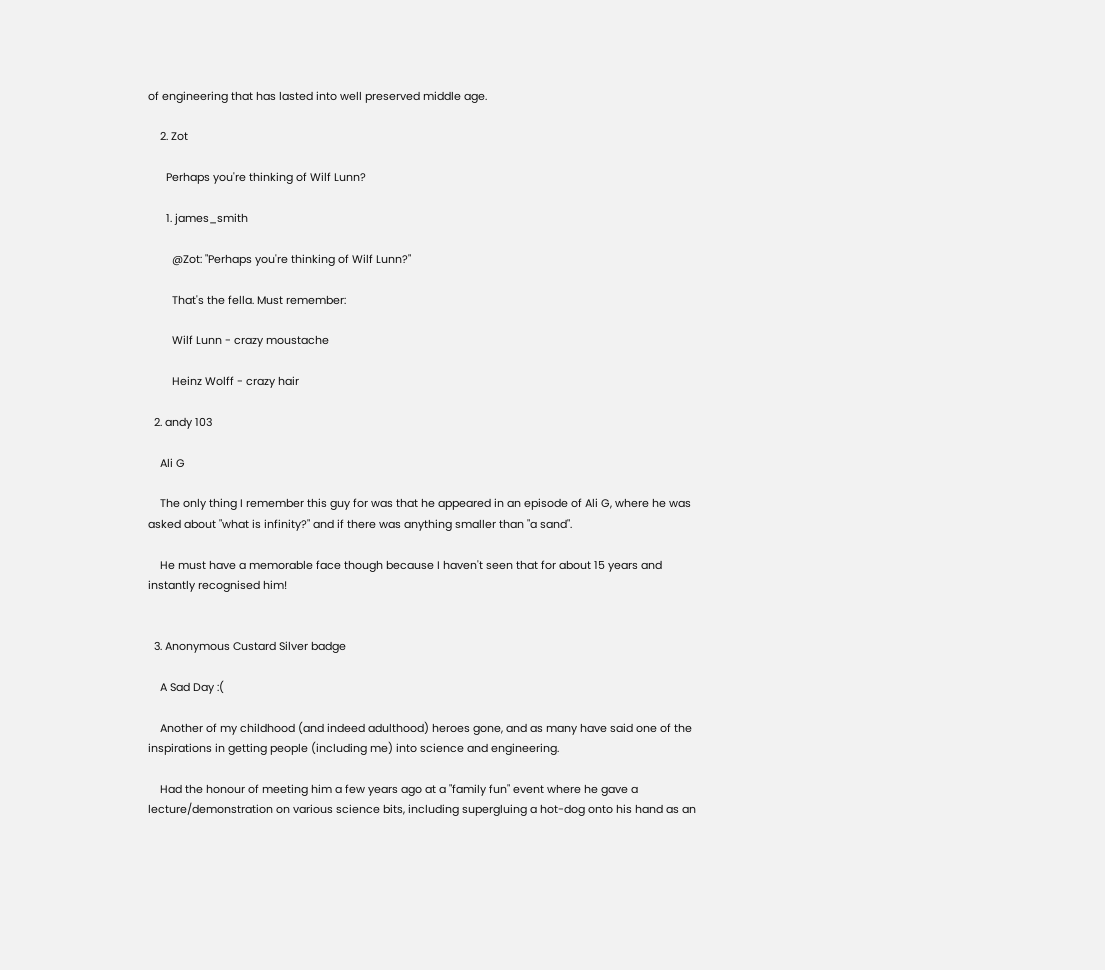of engineering that has lasted into well preserved middle age.

    2. Zot

      Perhaps you're thinking of Wilf Lunn?

      1. james_smith

        @Zot: "Perhaps you're thinking of Wilf Lunn?"

        That's the fella. Must remember:

        Wilf Lunn - crazy moustache

        Heinz Wolff - crazy hair

  2. andy 103

    Ali G

    The only thing I remember this guy for was that he appeared in an episode of Ali G, where he was asked about "what is infinity?" and if there was anything smaller than "a sand".

    He must have a memorable face though because I haven't seen that for about 15 years and instantly recognised him!


  3. Anonymous Custard Silver badge

    A Sad Day :(

    Another of my childhood (and indeed adulthood) heroes gone, and as many have said one of the inspirations in getting people (including me) into science and engineering.

    Had the honour of meeting him a few years ago at a "family fun" event where he gave a lecture/demonstration on various science bits, including supergluing a hot-dog onto his hand as an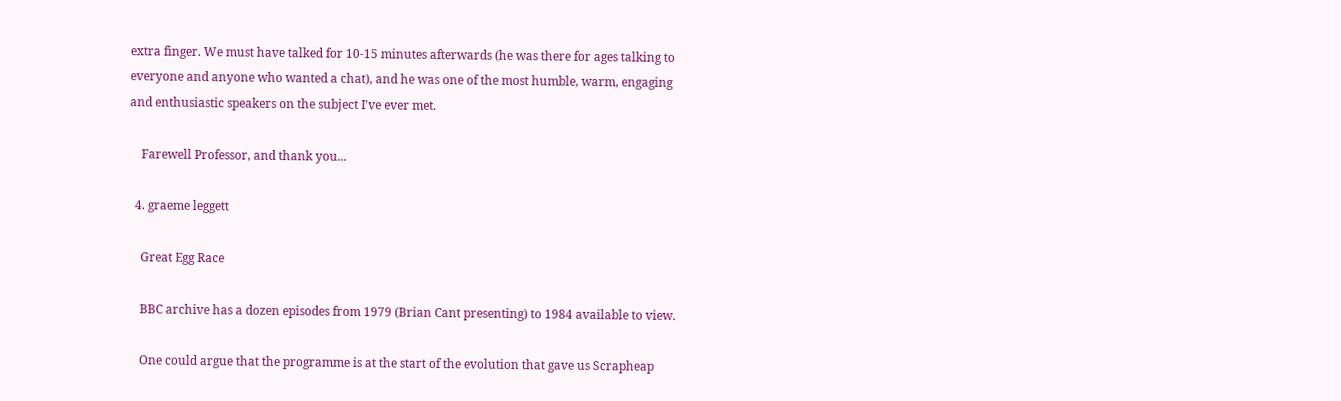extra finger. We must have talked for 10-15 minutes afterwards (he was there for ages talking to everyone and anyone who wanted a chat), and he was one of the most humble, warm, engaging and enthusiastic speakers on the subject I've ever met.

    Farewell Professor, and thank you...

  4. graeme leggett

    Great Egg Race

    BBC archive has a dozen episodes from 1979 (Brian Cant presenting) to 1984 available to view.

    One could argue that the programme is at the start of the evolution that gave us Scrapheap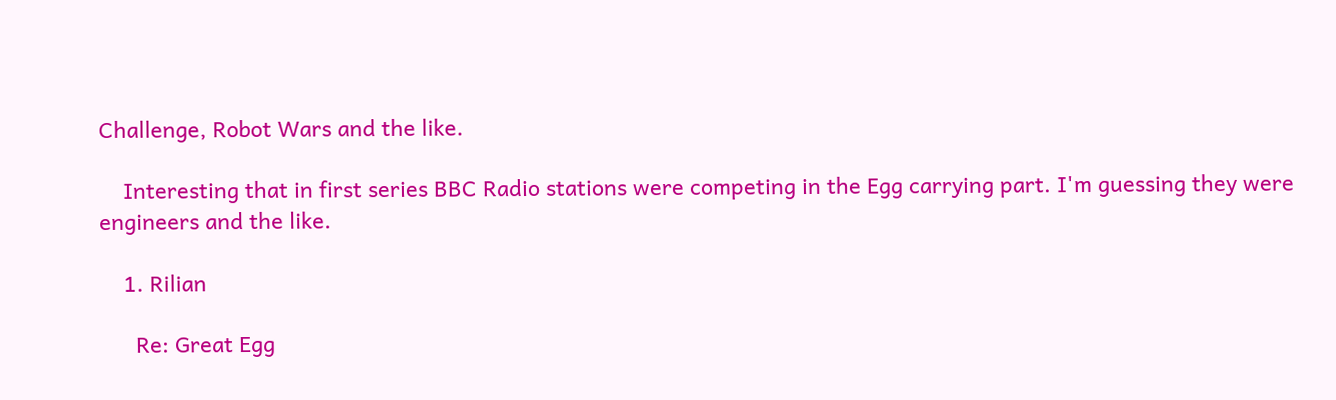Challenge, Robot Wars and the like.

    Interesting that in first series BBC Radio stations were competing in the Egg carrying part. I'm guessing they were engineers and the like.

    1. Rilian

      Re: Great Egg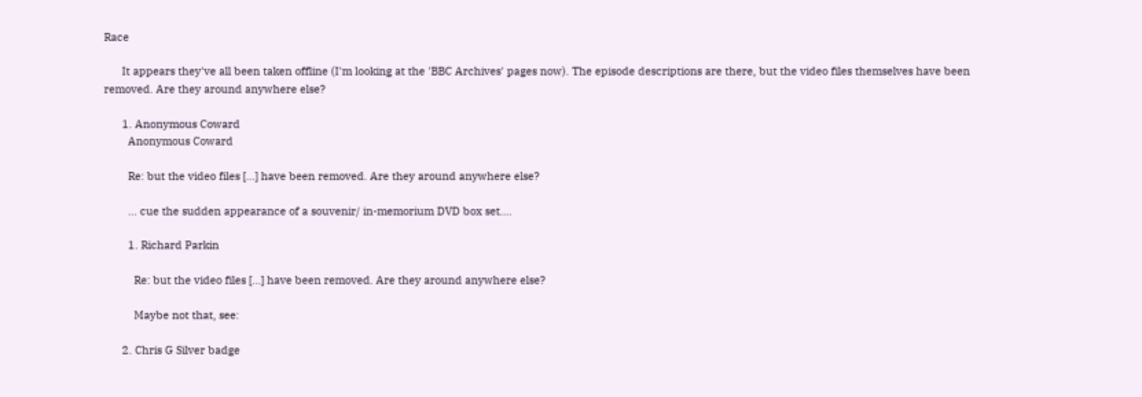Race

      It appears they've all been taken offline (I'm looking at the 'BBC Archives' pages now). The episode descriptions are there, but the video files themselves have been removed. Are they around anywhere else?

      1. Anonymous Coward
        Anonymous Coward

        Re: but the video files [...] have been removed. Are they around anywhere else?

        ... cue the sudden appearance of a souvenir/ in-memorium DVD box set....

        1. Richard Parkin

          Re: but the video files [...] have been removed. Are they around anywhere else?

          Maybe not that, see:

      2. Chris G Silver badge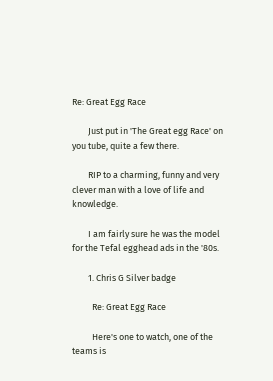Re: Great Egg Race

        Just put in 'The Great egg Race' on you tube, quite a few there.

        RIP to a charming, funny and very clever man with a love of life and knowledge.

        I am fairly sure he was the model for the Tefal egghead ads in the '80s.

        1. Chris G Silver badge

          Re: Great Egg Race

          Here's one to watch, one of the teams is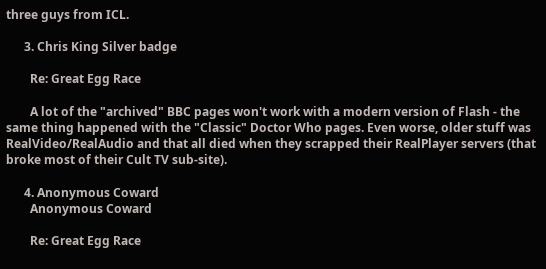three guys from ICL.

      3. Chris King Silver badge

        Re: Great Egg Race

        A lot of the "archived" BBC pages won't work with a modern version of Flash - the same thing happened with the "Classic" Doctor Who pages. Even worse, older stuff was RealVideo/RealAudio and that all died when they scrapped their RealPlayer servers (that broke most of their Cult TV sub-site).

      4. Anonymous Coward
        Anonymous Coward

        Re: Great Egg Race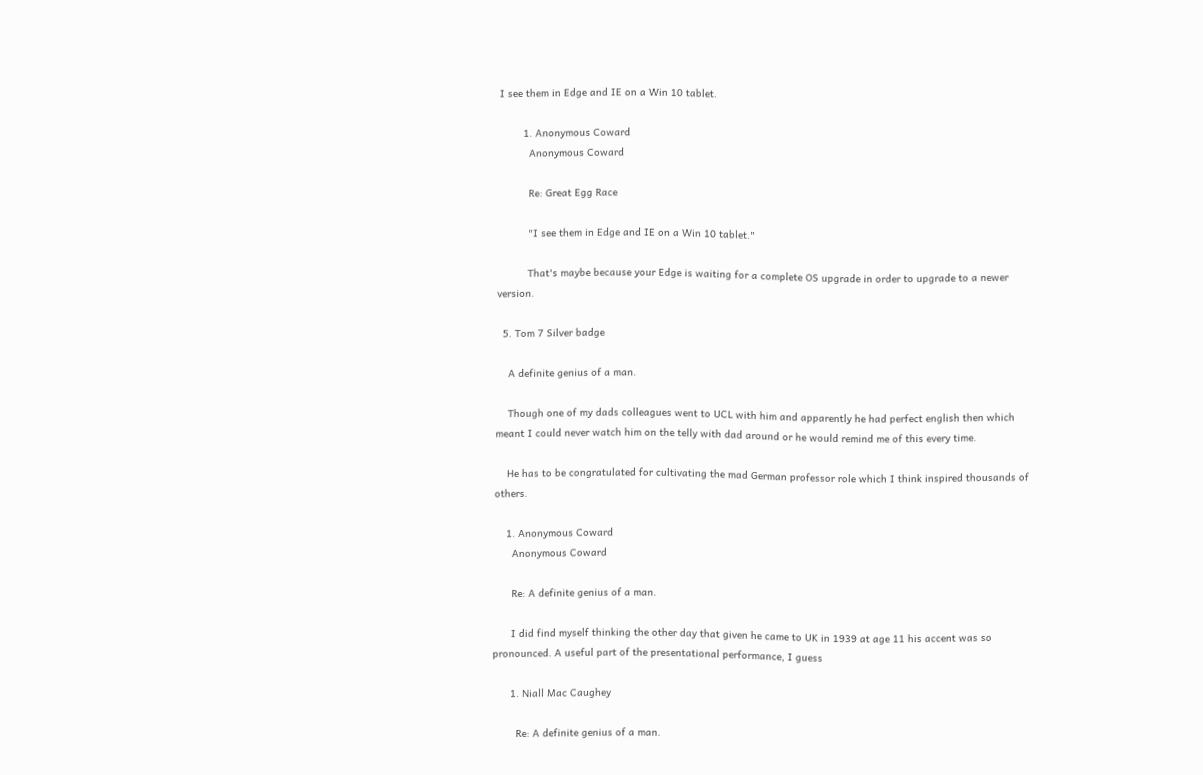I see them in Edge and IE on a Win 10 tablet.

        1. Anonymous Coward
          Anonymous Coward

          Re: Great Egg Race

          "I see them in Edge and IE on a Win 10 tablet."

          That's maybe because your Edge is waiting for a complete OS upgrade in order to upgrade to a newer version.

  5. Tom 7 Silver badge

    A definite genius of a man.

    Though one of my dads colleagues went to UCL with him and apparently he had perfect english then which meant I could never watch him on the telly with dad around or he would remind me of this every time.

    He has to be congratulated for cultivating the mad German professor role which I think inspired thousands of others.

    1. Anonymous Coward
      Anonymous Coward

      Re: A definite genius of a man.

      I did find myself thinking the other day that given he came to UK in 1939 at age 11 his accent was so pronounced. A useful part of the presentational performance, I guess

      1. Niall Mac Caughey

        Re: A definite genius of a man.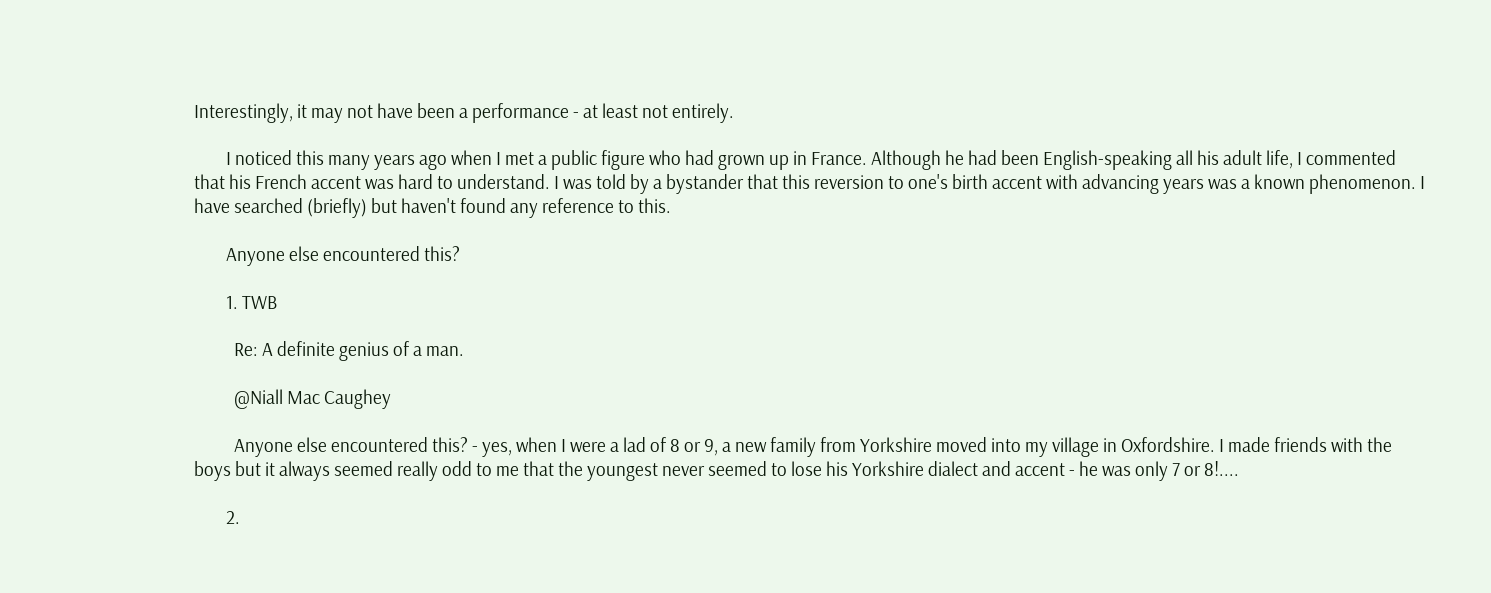Interestingly, it may not have been a performance - at least not entirely.

        I noticed this many years ago when I met a public figure who had grown up in France. Although he had been English-speaking all his adult life, I commented that his French accent was hard to understand. I was told by a bystander that this reversion to one's birth accent with advancing years was a known phenomenon. I have searched (briefly) but haven't found any reference to this.

        Anyone else encountered this?

        1. TWB

          Re: A definite genius of a man.

          @Niall Mac Caughey

          Anyone else encountered this? - yes, when I were a lad of 8 or 9, a new family from Yorkshire moved into my village in Oxfordshire. I made friends with the boys but it always seemed really odd to me that the youngest never seemed to lose his Yorkshire dialect and accent - he was only 7 or 8!....

        2.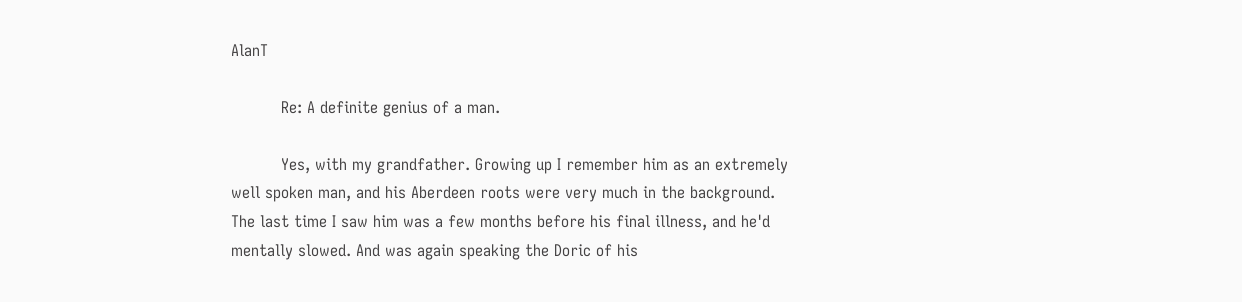AlanT

          Re: A definite genius of a man.

          Yes, with my grandfather. Growing up I remember him as an extremely well spoken man, and his Aberdeen roots were very much in the background. The last time I saw him was a few months before his final illness, and he'd mentally slowed. And was again speaking the Doric of his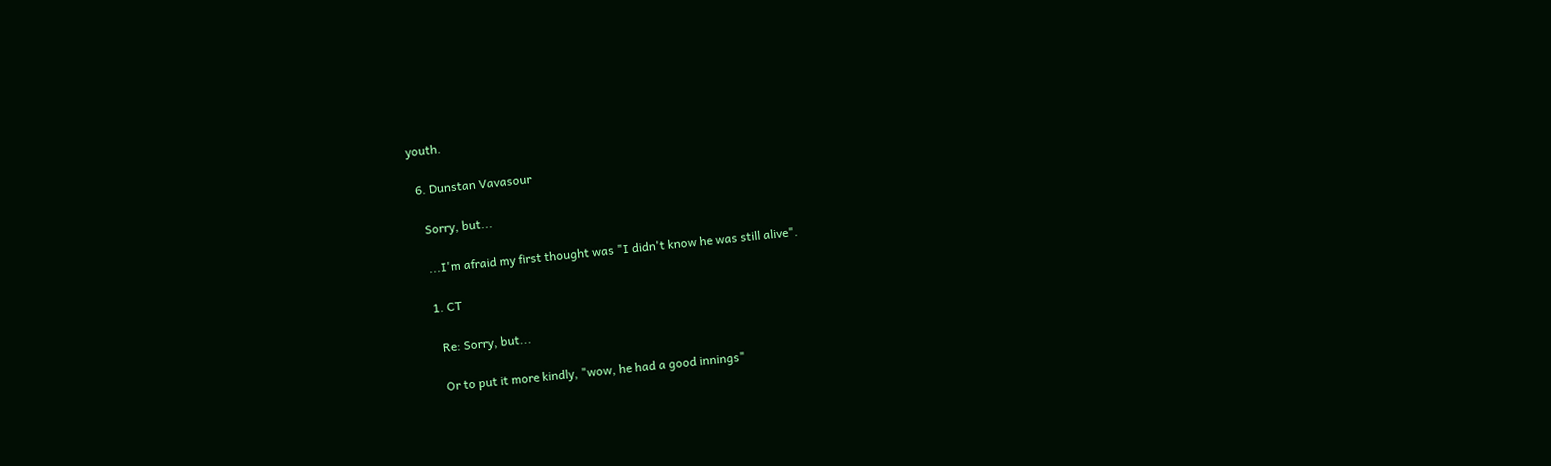youth.

  6. Dunstan Vavasour

    Sorry, but...

    ...I'm afraid my first thought was "I didn't know he was still alive".

    1. CT

      Re: Sorry, but...

      Or to put it more kindly, "wow, he had a good innings"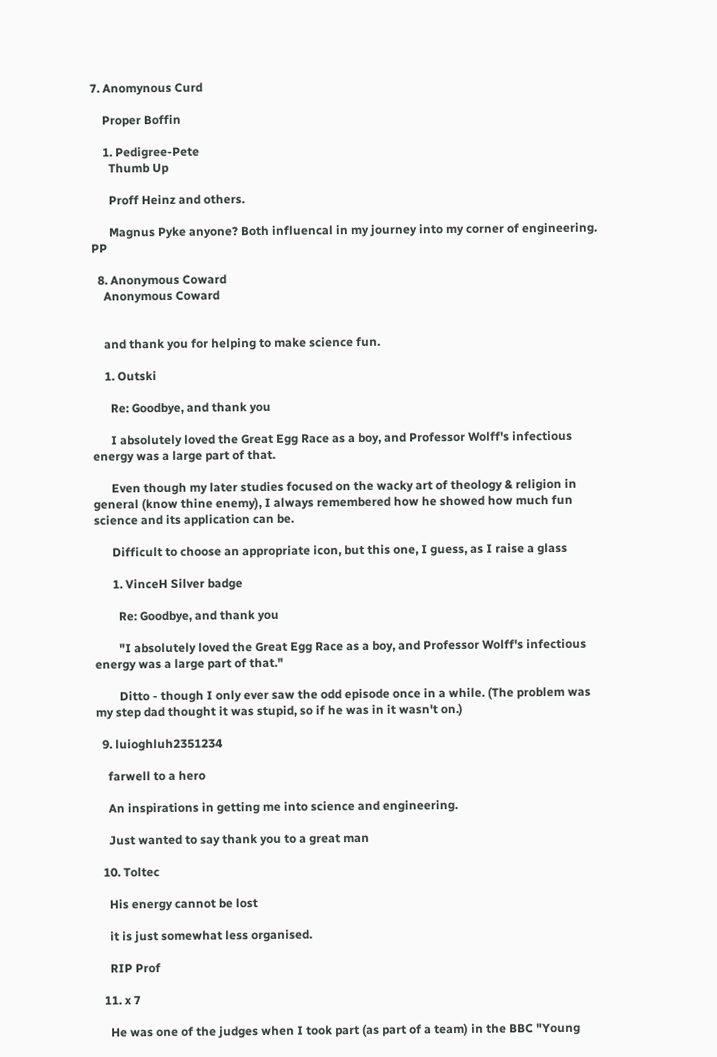7. Anomynous Curd

    Proper Boffin

    1. Pedigree-Pete
      Thumb Up

      Proff Heinz and others.

      Magnus Pyke anyone? Both influencal in my journey into my corner of engineering. PP

  8. Anonymous Coward
    Anonymous Coward


    and thank you for helping to make science fun.

    1. Outski

      Re: Goodbye, and thank you

      I absolutely loved the Great Egg Race as a boy, and Professor Wolff's infectious energy was a large part of that.

      Even though my later studies focused on the wacky art of theology & religion in general (know thine enemy), I always remembered how he showed how much fun science and its application can be.

      Difficult to choose an appropriate icon, but this one, I guess, as I raise a glass

      1. VinceH Silver badge

        Re: Goodbye, and thank you

        "I absolutely loved the Great Egg Race as a boy, and Professor Wolff's infectious energy was a large part of that."

        Ditto - though I only ever saw the odd episode once in a while. (The problem was my step dad thought it was stupid, so if he was in it wasn't on.)

  9. luioghluh2351234

    farwell to a hero

    An inspirations in getting me into science and engineering.

    Just wanted to say thank you to a great man

  10. Toltec

    His energy cannot be lost

    it is just somewhat less organised.

    RIP Prof

  11. x 7

    He was one of the judges when I took part (as part of a team) in the BBC "Young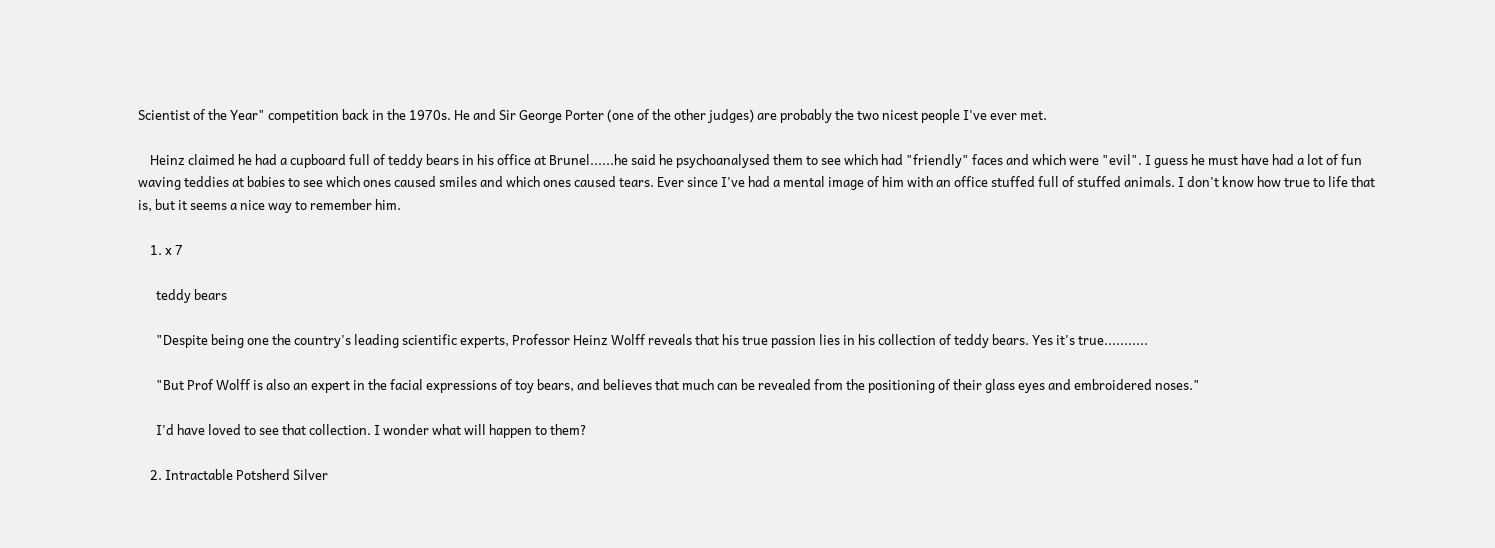Scientist of the Year" competition back in the 1970s. He and Sir George Porter (one of the other judges) are probably the two nicest people I've ever met.

    Heinz claimed he had a cupboard full of teddy bears in his office at Brunel......he said he psychoanalysed them to see which had "friendly" faces and which were "evil". I guess he must have had a lot of fun waving teddies at babies to see which ones caused smiles and which ones caused tears. Ever since I've had a mental image of him with an office stuffed full of stuffed animals. I don't know how true to life that is, but it seems a nice way to remember him.

    1. x 7

      teddy bears

      "Despite being one the country's leading scientific experts, Professor Heinz Wolff reveals that his true passion lies in his collection of teddy bears. Yes it's true...........

      "But Prof Wolff is also an expert in the facial expressions of toy bears, and believes that much can be revealed from the positioning of their glass eyes and embroidered noses."

      I'd have loved to see that collection. I wonder what will happen to them?

    2. Intractable Potsherd Silver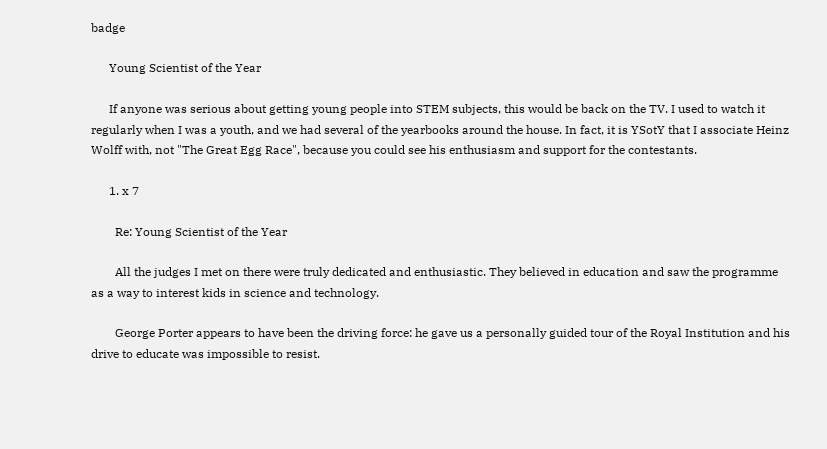badge

      Young Scientist of the Year

      If anyone was serious about getting young people into STEM subjects, this would be back on the TV. I used to watch it regularly when I was a youth, and we had several of the yearbooks around the house. In fact, it is YSotY that I associate Heinz Wolff with, not "The Great Egg Race", because you could see his enthusiasm and support for the contestants.

      1. x 7

        Re: Young Scientist of the Year

        All the judges I met on there were truly dedicated and enthusiastic. They believed in education and saw the programme as a way to interest kids in science and technology.

        George Porter appears to have been the driving force: he gave us a personally guided tour of the Royal Institution and his drive to educate was impossible to resist.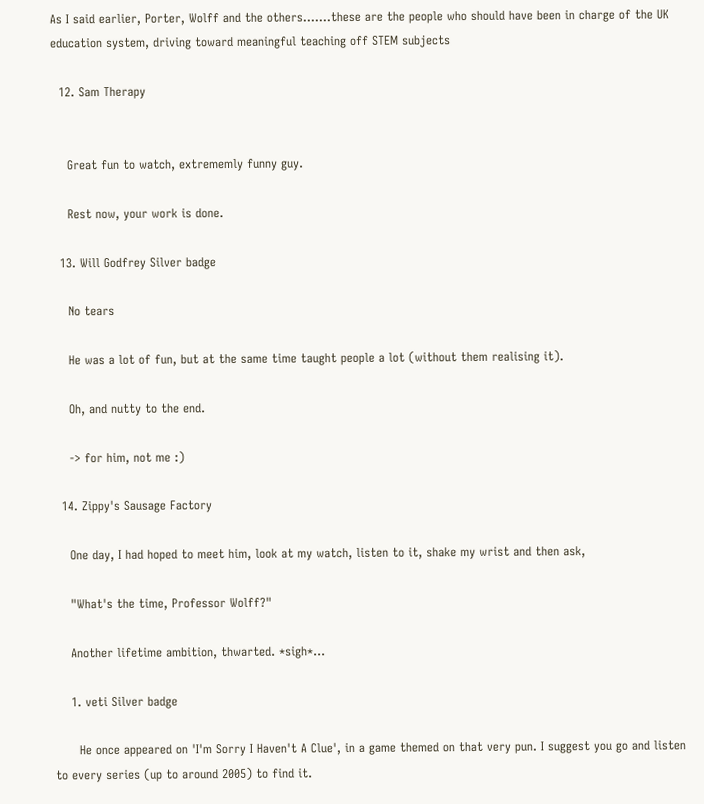As I said earlier, Porter, Wolff and the others.......these are the people who should have been in charge of the UK education system, driving toward meaningful teaching off STEM subjects

  12. Sam Therapy


    Great fun to watch, extrememly funny guy.

    Rest now, your work is done.

  13. Will Godfrey Silver badge

    No tears

    He was a lot of fun, but at the same time taught people a lot (without them realising it).

    Oh, and nutty to the end.

    -> for him, not me :)

  14. Zippy's Sausage Factory

    One day, I had hoped to meet him, look at my watch, listen to it, shake my wrist and then ask,

    "What's the time, Professor Wolff?"

    Another lifetime ambition, thwarted. *sigh*...

    1. veti Silver badge

      He once appeared on 'I'm Sorry I Haven't A Clue', in a game themed on that very pun. I suggest you go and listen to every series (up to around 2005) to find it.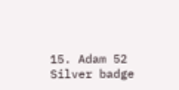15. Adam 52 Silver badge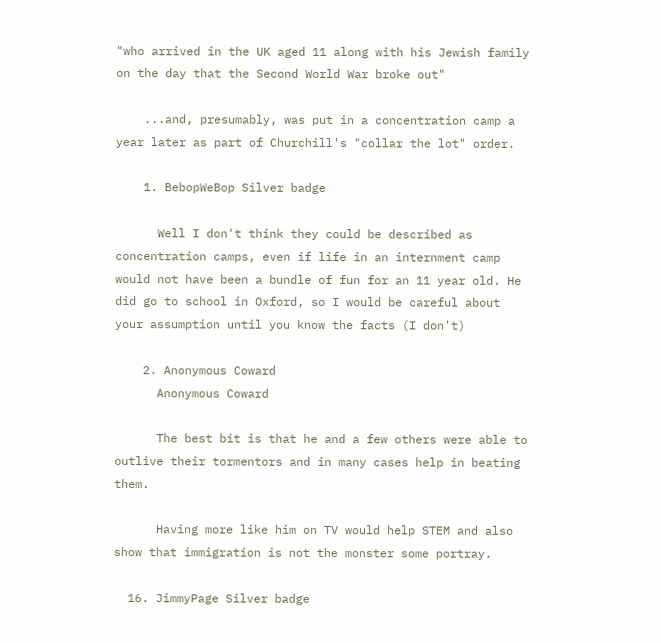"who arrived in the UK aged 11 along with his Jewish family on the day that the Second World War broke out"

    ...and, presumably, was put in a concentration camp a year later as part of Churchill's "collar the lot" order.

    1. BebopWeBop Silver badge

      Well I don't think they could be described as concentration camps, even if life in an internment camp would not have been a bundle of fun for an 11 year old. He did go to school in Oxford, so I would be careful about your assumption until you know the facts (I don't)

    2. Anonymous Coward
      Anonymous Coward

      The best bit is that he and a few others were able to outlive their tormentors and in many cases help in beating them.

      Having more like him on TV would help STEM and also show that immigration is not the monster some portray.

  16. JimmyPage Silver badge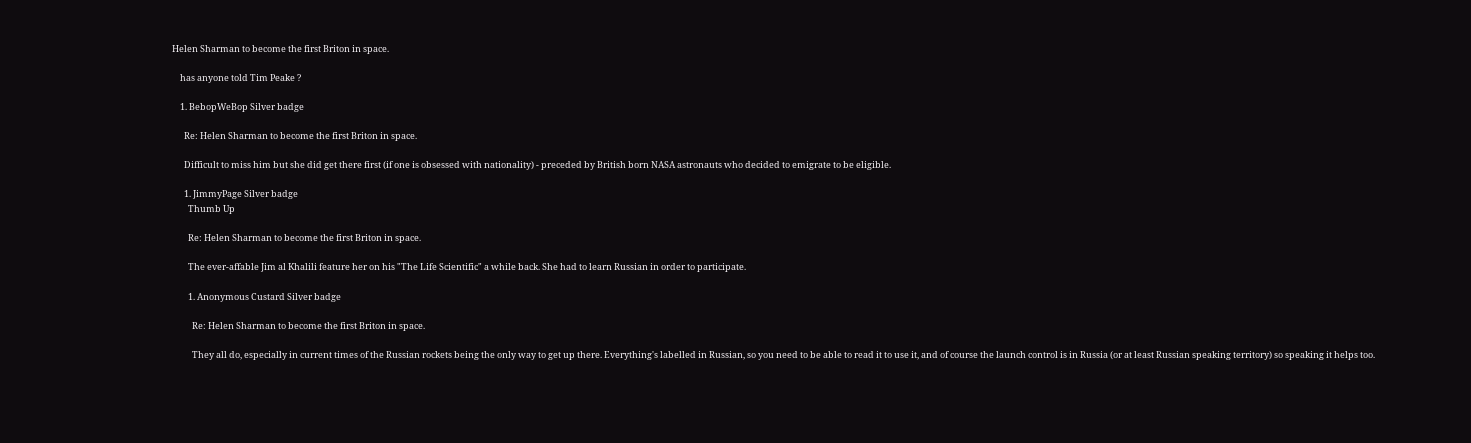Helen Sharman to become the first Briton in space.

    has anyone told Tim Peake ?

    1. BebopWeBop Silver badge

      Re: Helen Sharman to become the first Briton in space.

      Difficult to miss him but she did get there first (if one is obsessed with nationality) - preceded by British born NASA astronauts who decided to emigrate to be eligible.

      1. JimmyPage Silver badge
        Thumb Up

        Re: Helen Sharman to become the first Briton in space.

        The ever-affable Jim al Khalili feature her on his "The Life Scientific" a while back. She had to learn Russian in order to participate.

        1. Anonymous Custard Silver badge

          Re: Helen Sharman to become the first Briton in space.

          They all do, especially in current times of the Russian rockets being the only way to get up there. Everything's labelled in Russian, so you need to be able to read it to use it, and of course the launch control is in Russia (or at least Russian speaking territory) so speaking it helps too.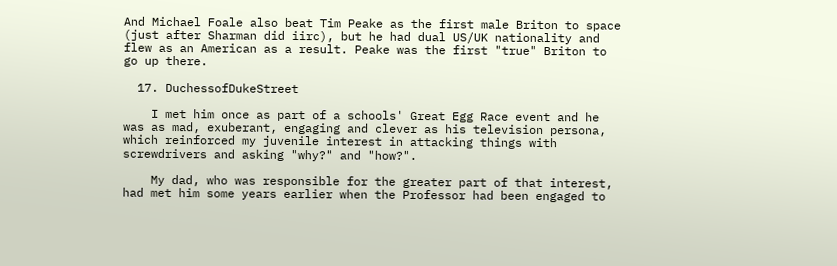And Michael Foale also beat Tim Peake as the first male Briton to space (just after Sharman did iirc), but he had dual US/UK nationality and flew as an American as a result. Peake was the first "true" Briton to go up there.

  17. DuchessofDukeStreet

    I met him once as part of a schools' Great Egg Race event and he was as mad, exuberant, engaging and clever as his television persona, which reinforced my juvenile interest in attacking things with screwdrivers and asking "why?" and "how?".

    My dad, who was responsible for the greater part of that interest, had met him some years earlier when the Professor had been engaged to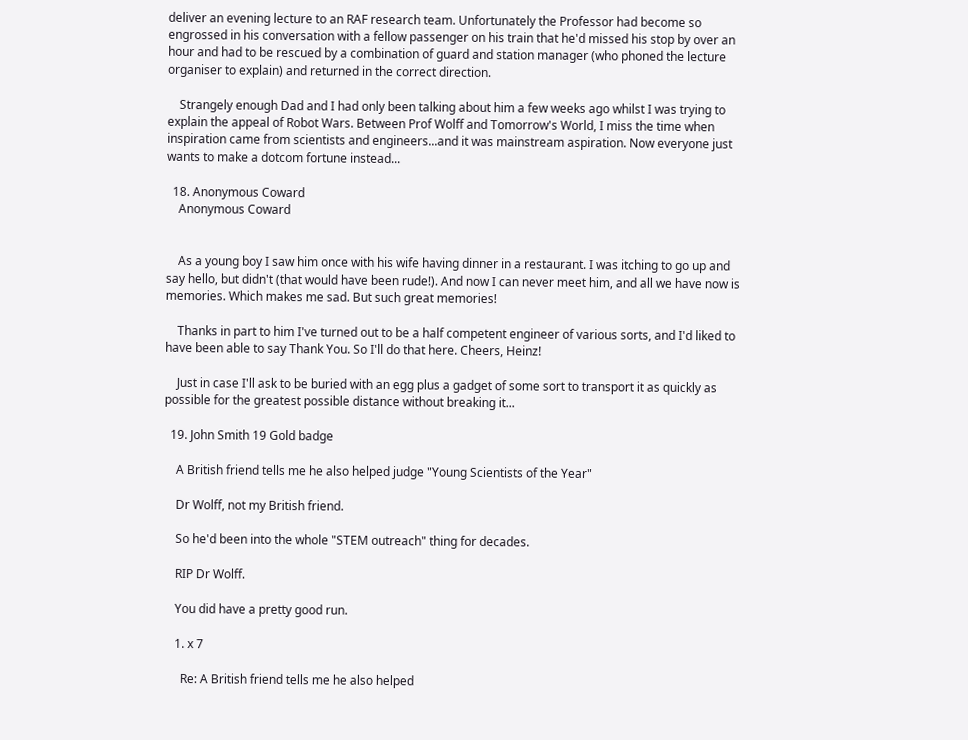deliver an evening lecture to an RAF research team. Unfortunately the Professor had become so engrossed in his conversation with a fellow passenger on his train that he'd missed his stop by over an hour and had to be rescued by a combination of guard and station manager (who phoned the lecture organiser to explain) and returned in the correct direction.

    Strangely enough Dad and I had only been talking about him a few weeks ago whilst I was trying to explain the appeal of Robot Wars. Between Prof Wolff and Tomorrow's World, I miss the time when inspiration came from scientists and engineers...and it was mainstream aspiration. Now everyone just wants to make a dotcom fortune instead...

  18. Anonymous Coward
    Anonymous Coward


    As a young boy I saw him once with his wife having dinner in a restaurant. I was itching to go up and say hello, but didn't (that would have been rude!). And now I can never meet him, and all we have now is memories. Which makes me sad. But such great memories!

    Thanks in part to him I've turned out to be a half competent engineer of various sorts, and I'd liked to have been able to say Thank You. So I'll do that here. Cheers, Heinz!

    Just in case I'll ask to be buried with an egg plus a gadget of some sort to transport it as quickly as possible for the greatest possible distance without breaking it...

  19. John Smith 19 Gold badge

    A British friend tells me he also helped judge "Young Scientists of the Year"

    Dr Wolff, not my British friend.

    So he'd been into the whole "STEM outreach" thing for decades.

    RIP Dr Wolff.

    You did have a pretty good run.

    1. x 7

      Re: A British friend tells me he also helped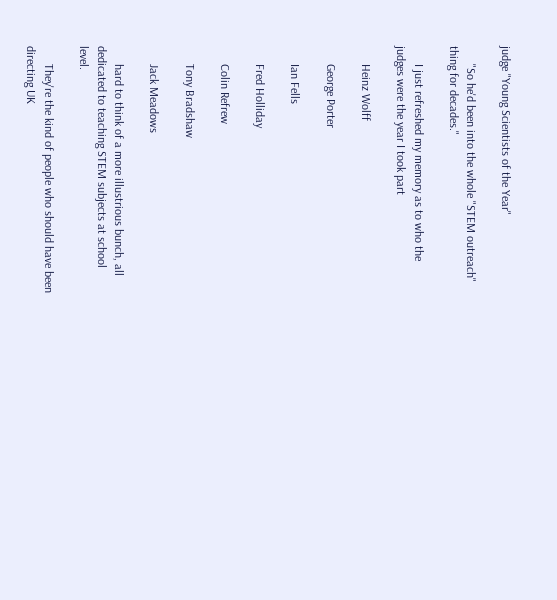judge "Young Scientists of the Year"

      "So he'd been into the whole "STEM outreach" thing for decades."

      I just refreshed my memory as to who the judges were the year I took part

      Heinz Wolff

      George Porter

      Ian Fells

      Fred Holliday

      Colin Refrew

      Tony Bradshaw

      Jack Meadows

      hard to think of a more illustrious bunch, all dedicated to teaching STEM subjects at school level.

      They're the kind of people who should have been directing UK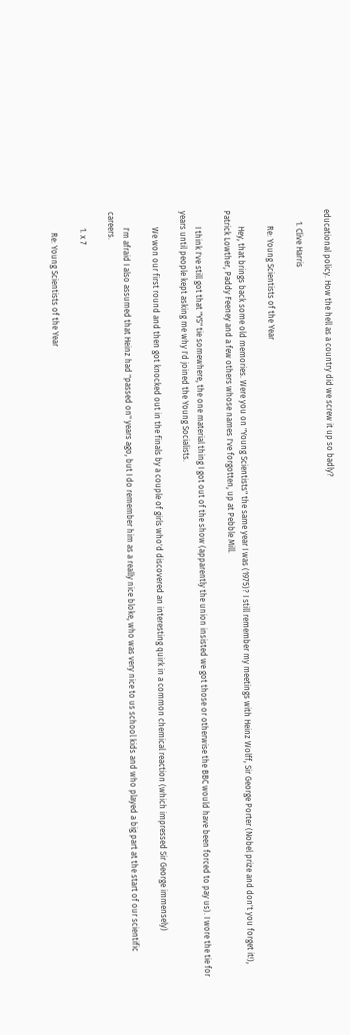educational policy. How the hell as a country did we screw it up so badly?

      1. Clive Harris

        Re: Young Scientists of the Year

        Hey, that brings back some old memories. Were you on "Young Scientists" the same year I was (1975)? I still remember my meetings with Heinz Wolff, Sir George Porter (Nobel prize and don't you forget it!), Patrick Lowther, Paddy Feeney and a few others whose names I've forgotten, up at Pebble Mill.

        I think I've still got that "YS" tie somewhere, the one material thing I got out of the show (apparently the union insisted we got those or otherwise the BBC would have been forced to pay us). I wore the tie for years until people kept asking me why I'd joined the Young Socialists.

        We won our first round and then got knocked out in the finals by a couple of girls who'd discovered an interesting quirk in a common chemical reaction (which impressed Sir George immensely)

        I'm afraid I also assumed that Heinz had "passed on" years ago, but I do remember him as a really nice bloke, who was very nice to us school kids and who played a big part at the start of our scientific careers.

        1. x 7

          Re: Young Scientists of the Year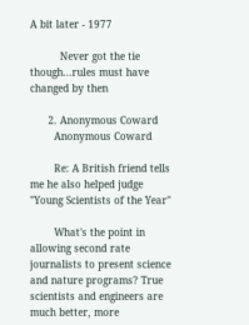A bit later - 1977

          Never got the tie though...rules must have changed by then

      2. Anonymous Coward
        Anonymous Coward

        Re: A British friend tells me he also helped judge "Young Scientists of the Year"

        What's the point in allowing second rate journalists to present science and nature programs? True scientists and engineers are much better, more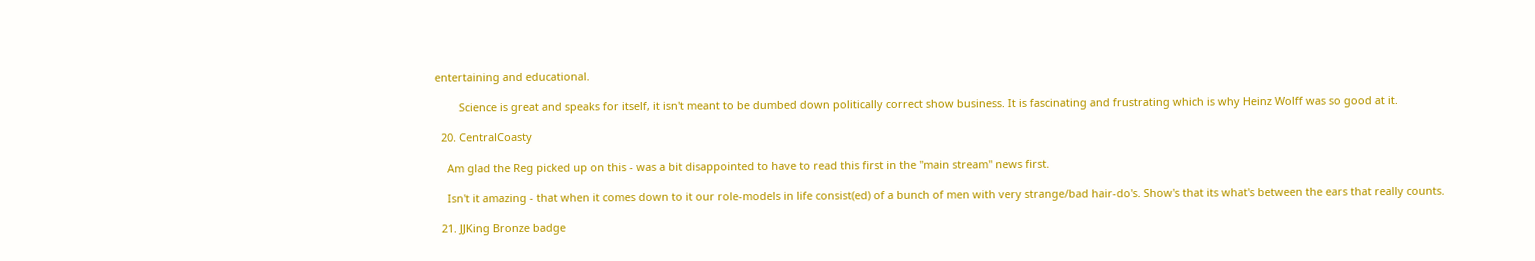entertaining and educational.

        Science is great and speaks for itself, it isn't meant to be dumbed down politically correct show business. It is fascinating and frustrating which is why Heinz Wolff was so good at it.

  20. CentralCoasty

    Am glad the Reg picked up on this - was a bit disappointed to have to read this first in the "main stream" news first.

    Isn't it amazing - that when it comes down to it our role-models in life consist(ed) of a bunch of men with very strange/bad hair-do's. Show's that its what's between the ears that really counts.

  21. JJKing Bronze badge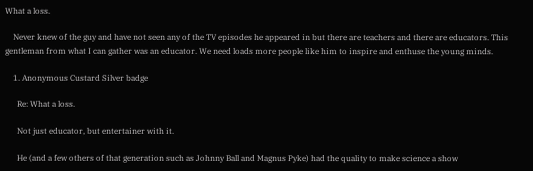What a loss.

    Never knew of the guy and have not seen any of the TV episodes he appeared in but there are teachers and there are educators. This gentleman from what I can gather was an educator. We need loads more people like him to inspire and enthuse the young minds.

    1. Anonymous Custard Silver badge

      Re: What a loss.

      Not just educator, but entertainer with it.

      He (and a few others of that generation such as Johnny Ball and Magnus Pyke) had the quality to make science a show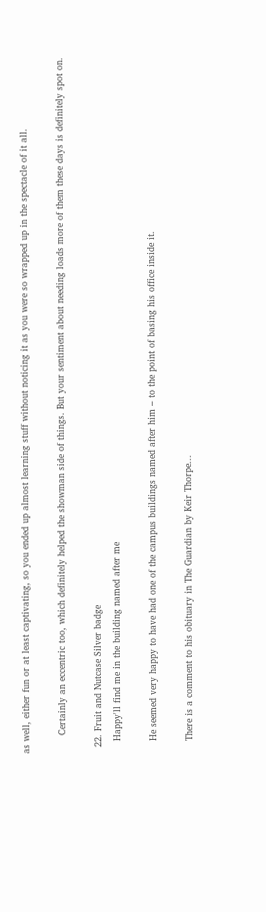as well, either fun or at least captivating, so you ended up almost learning stuff without noticing it as you were so wrapped up in the spectacle of it all.

      Certainly an eccentric too, which definitely helped the showman side of things. But your sentiment about needing loads more of them these days is definitely spot on.

  22. Fruit and Nutcase Silver badge
    Happy'll find me in the building named after me

    He seemed very happy to have had one of the campus buildings named after him – to the point of basing his office inside it.

    There is a comment to his obituary in The Guardian by Keir Thorpe...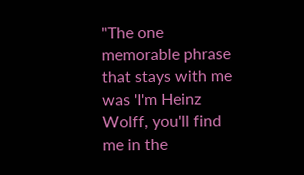"The one memorable phrase that stays with me was 'I'm Heinz Wolff, you'll find me in the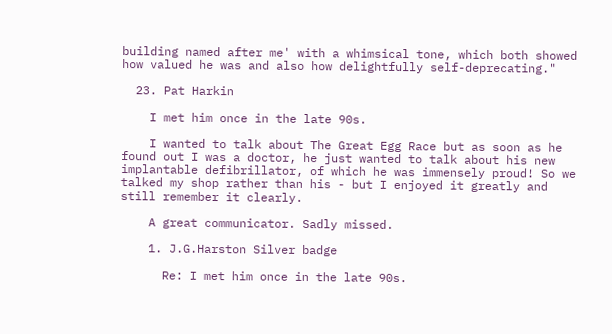building named after me' with a whimsical tone, which both showed how valued he was and also how delightfully self-deprecating."

  23. Pat Harkin

    I met him once in the late 90s.

    I wanted to talk about The Great Egg Race but as soon as he found out I was a doctor, he just wanted to talk about his new implantable defibrillator, of which he was immensely proud! So we talked my shop rather than his - but I enjoyed it greatly and still remember it clearly.

    A great communicator. Sadly missed.

    1. J.G.Harston Silver badge

      Re: I met him once in the late 90s.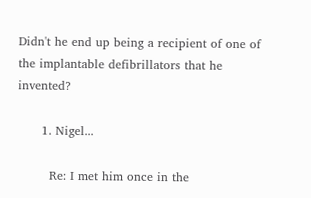Didn't he end up being a recipient of one of the implantable defibrillators that he invented?

      1. Nigel...

        Re: I met him once in the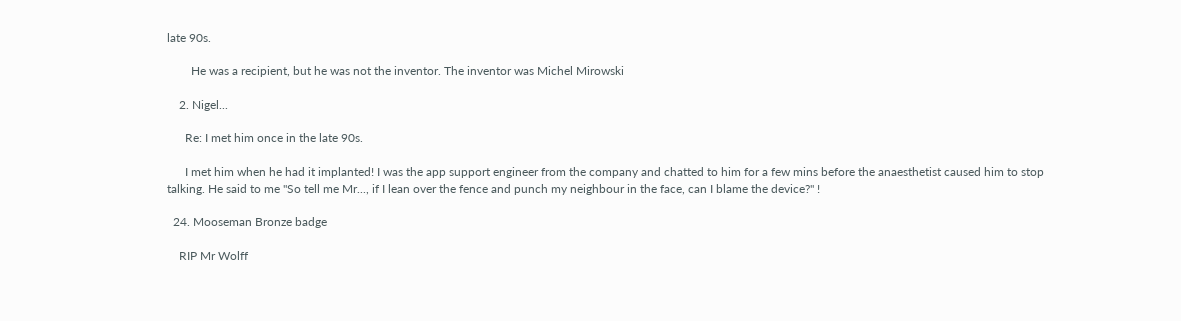late 90s.

        He was a recipient, but he was not the inventor. The inventor was Michel Mirowski

    2. Nigel...

      Re: I met him once in the late 90s.

      I met him when he had it implanted! I was the app support engineer from the company and chatted to him for a few mins before the anaesthetist caused him to stop talking. He said to me "So tell me Mr..., if I lean over the fence and punch my neighbour in the face, can I blame the device?" !

  24. Mooseman Bronze badge

    RIP Mr Wolff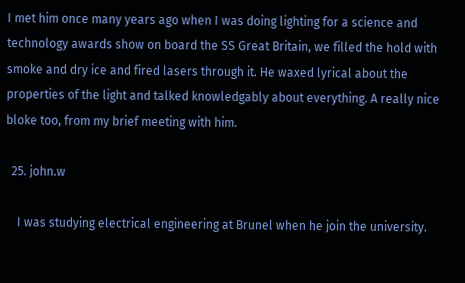I met him once many years ago when I was doing lighting for a science and technology awards show on board the SS Great Britain, we filled the hold with smoke and dry ice and fired lasers through it. He waxed lyrical about the properties of the light and talked knowledgably about everything. A really nice bloke too, from my brief meeting with him.

  25. john.w

    I was studying electrical engineering at Brunel when he join the university.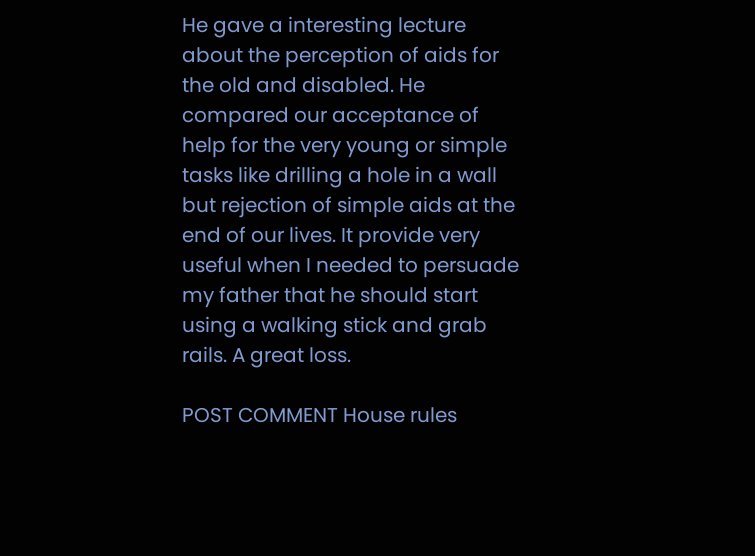He gave a interesting lecture about the perception of aids for the old and disabled. He compared our acceptance of help for the very young or simple tasks like drilling a hole in a wall but rejection of simple aids at the end of our lives. It provide very useful when I needed to persuade my father that he should start using a walking stick and grab rails. A great loss.

POST COMMENT House rules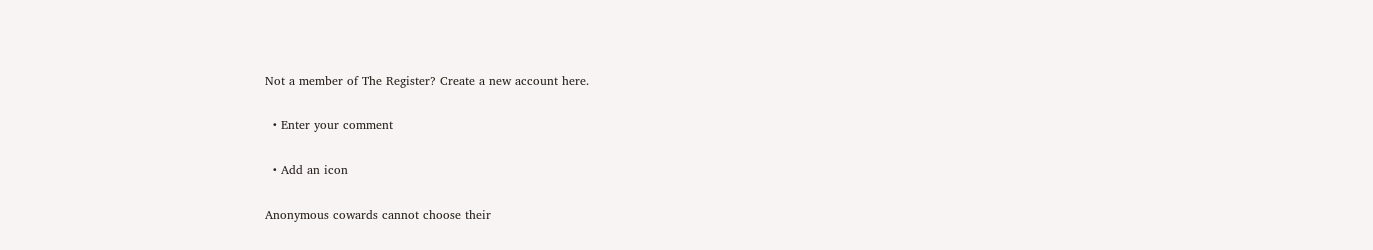Not a member of The Register? Create a new account here.

  • Enter your comment

  • Add an icon

Anonymous cowards cannot choose their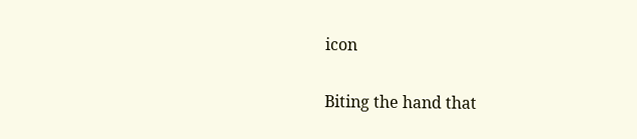icon

Biting the hand that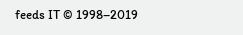feeds IT © 1998–2019